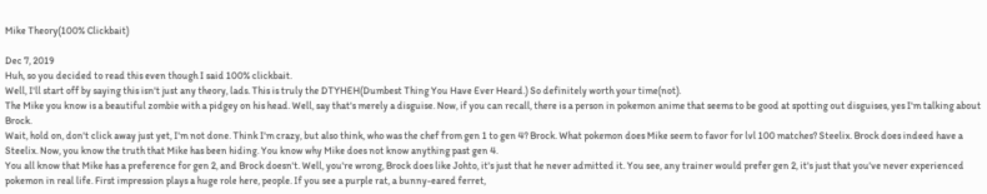Mike Theory(100% Clickbait)

Dec 7, 2019
Huh, so you decided to read this even though I said 100% clickbait.
Well, I'll start off by saying this isn't just any theory, lads. This is truly the DTYHEH(Dumbest Thing You Have Ever Heard.) So definitely worth your time(not).
The Mike you know is a beautiful zombie with a pidgey on his head. Well, say that's merely a disguise. Now, if you can recall, there is a person in pokemon anime that seems to be good at spotting out disguises, yes I'm talking about Brock.
Wait, hold on, don't click away just yet, I'm not done. Think I'm crazy, but also think, who was the chef from gen 1 to gen 4? Brock. What pokemon does Mike seem to favor for lvl 100 matches? Steelix. Brock does indeed have a Steelix. Now, you know the truth that Mike has been hiding. You know why Mike does not know anything past gen 4.
You all know that Mike has a preference for gen 2, and Brock doesn't. Well, you're wrong, Brock does like Johto, it's just that he never admitted it. You see, any trainer would prefer gen 2, it's just that you've never experienced pokemon in real life. First impression plays a huge role here, people. If you see a purple rat, a bunny-eared ferret,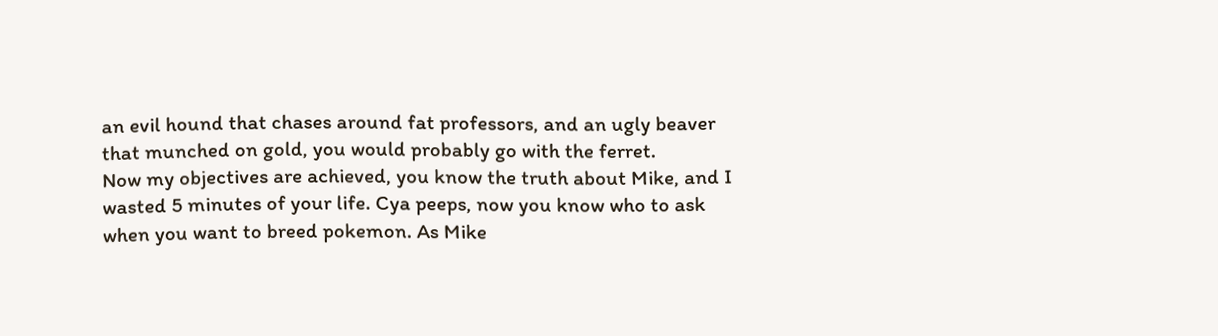an evil hound that chases around fat professors, and an ugly beaver that munched on gold, you would probably go with the ferret.
Now my objectives are achieved, you know the truth about Mike, and I wasted 5 minutes of your life. Cya peeps, now you know who to ask when you want to breed pokemon. As Mike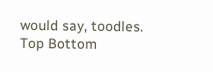would say, toodles.
Top Bottom